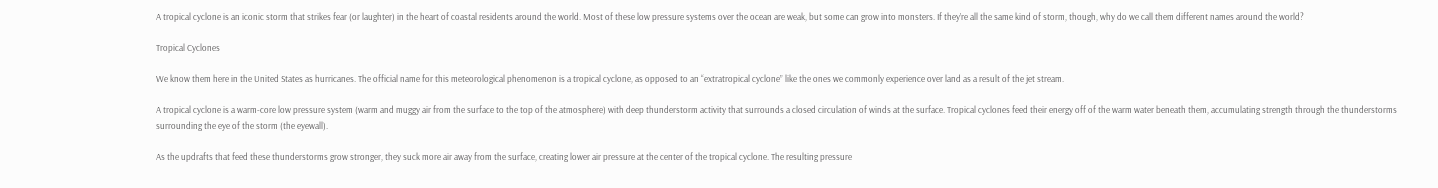A tropical cyclone is an iconic storm that strikes fear (or laughter) in the heart of coastal residents around the world. Most of these low pressure systems over the ocean are weak, but some can grow into monsters. If they’re all the same kind of storm, though, why do we call them different names around the world?

Tropical Cyclones

We know them here in the United States as hurricanes. The official name for this meteorological phenomenon is a tropical cyclone, as opposed to an “extratropical cyclone” like the ones we commonly experience over land as a result of the jet stream.

A tropical cyclone is a warm-core low pressure system (warm and muggy air from the surface to the top of the atmosphere) with deep thunderstorm activity that surrounds a closed circulation of winds at the surface. Tropical cyclones feed their energy off of the warm water beneath them, accumulating strength through the thunderstorms surrounding the eye of the storm (the eyewall).

As the updrafts that feed these thunderstorms grow stronger, they suck more air away from the surface, creating lower air pressure at the center of the tropical cyclone. The resulting pressure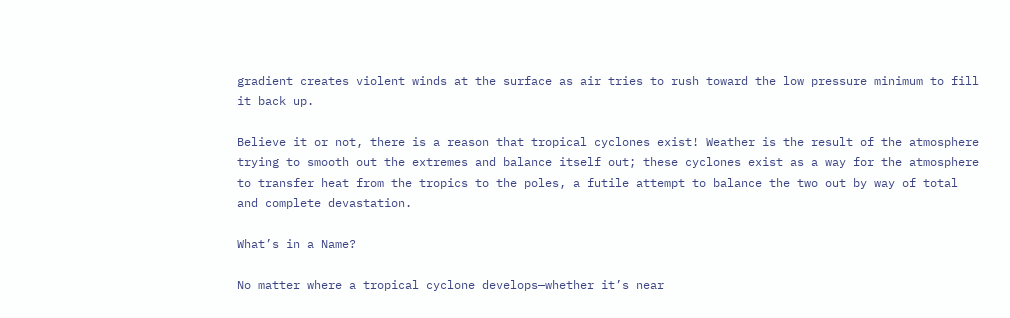gradient creates violent winds at the surface as air tries to rush toward the low pressure minimum to fill it back up.

Believe it or not, there is a reason that tropical cyclones exist! Weather is the result of the atmosphere trying to smooth out the extremes and balance itself out; these cyclones exist as a way for the atmosphere to transfer heat from the tropics to the poles, a futile attempt to balance the two out by way of total and complete devastation.

What’s in a Name?

No matter where a tropical cyclone develops—whether it’s near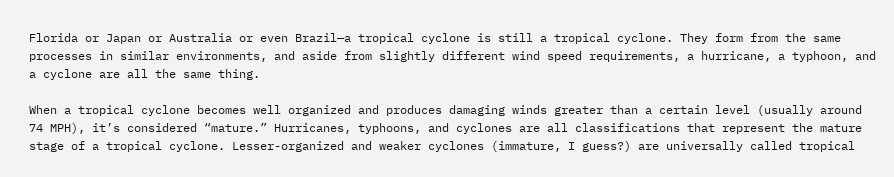Florida or Japan or Australia or even Brazil—a tropical cyclone is still a tropical cyclone. They form from the same processes in similar environments, and aside from slightly different wind speed requirements, a hurricane, a typhoon, and a cyclone are all the same thing.

When a tropical cyclone becomes well organized and produces damaging winds greater than a certain level (usually around 74 MPH), it’s considered “mature.” Hurricanes, typhoons, and cyclones are all classifications that represent the mature stage of a tropical cyclone. Lesser-organized and weaker cyclones (immature, I guess?) are universally called tropical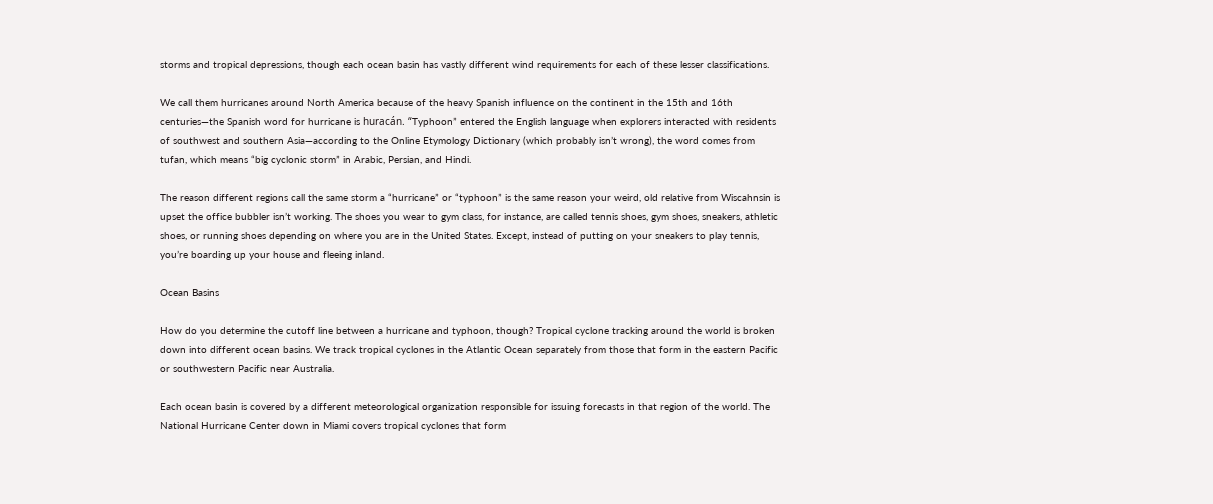storms and tropical depressions, though each ocean basin has vastly different wind requirements for each of these lesser classifications.

We call them hurricanes around North America because of the heavy Spanish influence on the continent in the 15th and 16th centuries—the Spanish word for hurricane is huracán. “Typhoon” entered the English language when explorers interacted with residents of southwest and southern Asia—according to the Online Etymology Dictionary (which probably isn’t wrong), the word comes from tufan, which means “big cyclonic storm” in Arabic, Persian, and Hindi.

The reason different regions call the same storm a “hurricane” or “typhoon” is the same reason your weird, old relative from Wiscahnsin is upset the office bubbler isn’t working. The shoes you wear to gym class, for instance, are called tennis shoes, gym shoes, sneakers, athletic shoes, or running shoes depending on where you are in the United States. Except, instead of putting on your sneakers to play tennis, you’re boarding up your house and fleeing inland.

Ocean Basins

How do you determine the cutoff line between a hurricane and typhoon, though? Tropical cyclone tracking around the world is broken down into different ocean basins. We track tropical cyclones in the Atlantic Ocean separately from those that form in the eastern Pacific or southwestern Pacific near Australia.

Each ocean basin is covered by a different meteorological organization responsible for issuing forecasts in that region of the world. The National Hurricane Center down in Miami covers tropical cyclones that form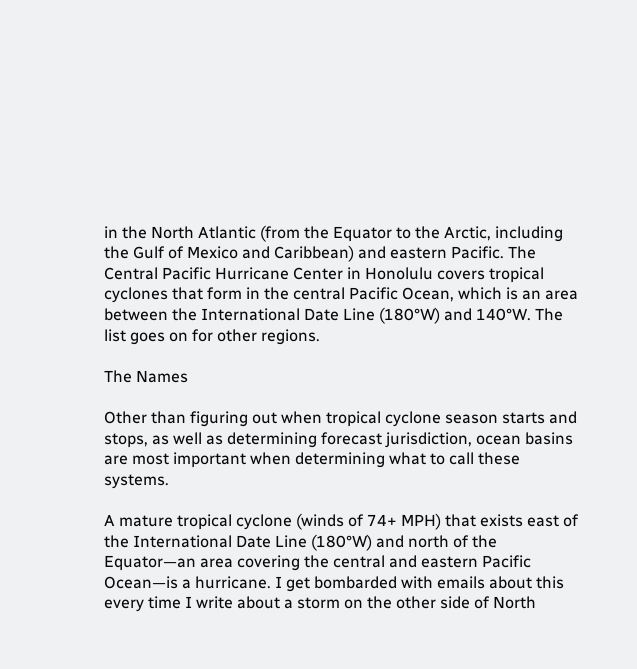in the North Atlantic (from the Equator to the Arctic, including the Gulf of Mexico and Caribbean) and eastern Pacific. The Central Pacific Hurricane Center in Honolulu covers tropical cyclones that form in the central Pacific Ocean, which is an area between the International Date Line (180°W) and 140°W. The list goes on for other regions.

The Names

Other than figuring out when tropical cyclone season starts and stops, as well as determining forecast jurisdiction, ocean basins are most important when determining what to call these systems.

A mature tropical cyclone (winds of 74+ MPH) that exists east of the International Date Line (180°W) and north of the Equator—an area covering the central and eastern Pacific Ocean—is a hurricane. I get bombarded with emails about this every time I write about a storm on the other side of North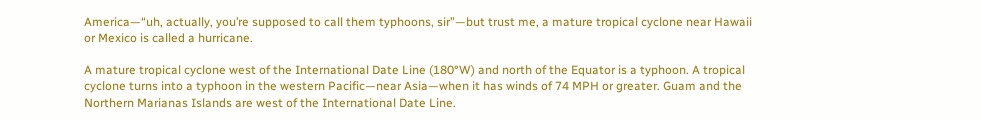America—“uh, actually, you’re supposed to call them typhoons, sir”—but trust me, a mature tropical cyclone near Hawaii or Mexico is called a hurricane.

A mature tropical cyclone west of the International Date Line (180°W) and north of the Equator is a typhoon. A tropical cyclone turns into a typhoon in the western Pacific—near Asia—when it has winds of 74 MPH or greater. Guam and the Northern Marianas Islands are west of the International Date Line.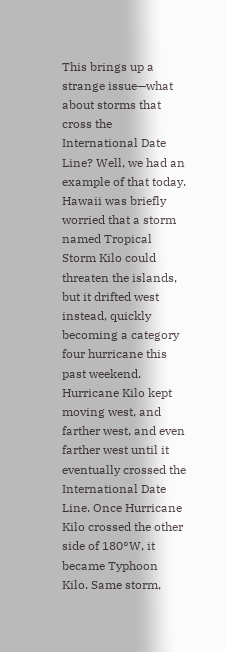This brings up a strange issue—what about storms that cross the International Date Line? Well, we had an example of that today. Hawaii was briefly worried that a storm named Tropical Storm Kilo could threaten the islands, but it drifted west instead, quickly becoming a category four hurricane this past weekend. Hurricane Kilo kept moving west, and farther west, and even farther west until it eventually crossed the International Date Line. Once Hurricane Kilo crossed the other side of 180°W, it became Typhoon Kilo. Same storm,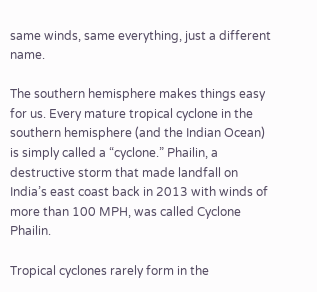same winds, same everything, just a different name.

The southern hemisphere makes things easy for us. Every mature tropical cyclone in the southern hemisphere (and the Indian Ocean) is simply called a “cyclone.” Phailin, a destructive storm that made landfall on India’s east coast back in 2013 with winds of more than 100 MPH, was called Cyclone Phailin.

Tropical cyclones rarely form in the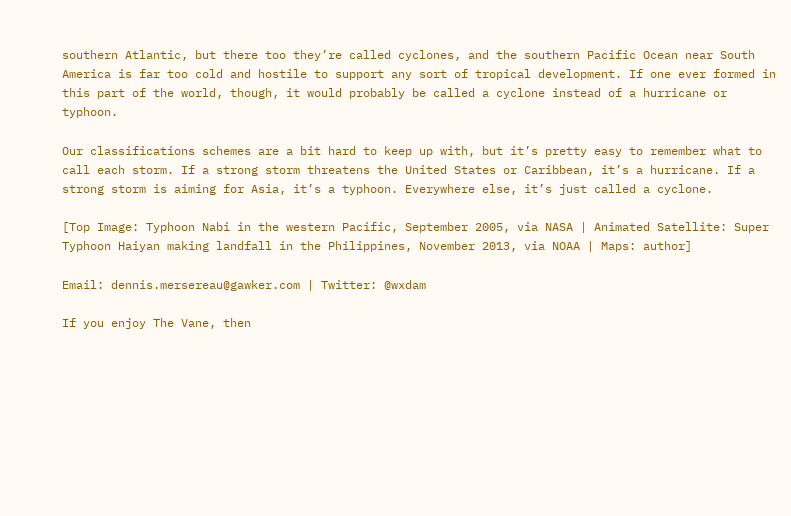southern Atlantic, but there too they’re called cyclones, and the southern Pacific Ocean near South America is far too cold and hostile to support any sort of tropical development. If one ever formed in this part of the world, though, it would probably be called a cyclone instead of a hurricane or typhoon.

Our classifications schemes are a bit hard to keep up with, but it’s pretty easy to remember what to call each storm. If a strong storm threatens the United States or Caribbean, it’s a hurricane. If a strong storm is aiming for Asia, it’s a typhoon. Everywhere else, it’s just called a cyclone.

[Top Image: Typhoon Nabi in the western Pacific, September 2005, via NASA | Animated Satellite: Super Typhoon Haiyan making landfall in the Philippines, November 2013, via NOAA | Maps: author]

Email: dennis.mersereau@gawker.com | Twitter: @wxdam

If you enjoy The Vane, then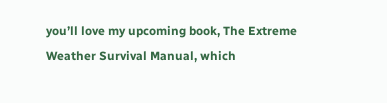you’ll love my upcoming book, The Extreme Weather Survival Manual, which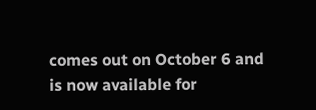comes out on October 6 and is now available for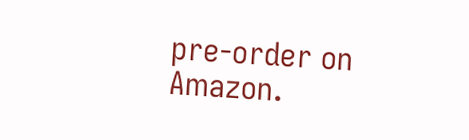pre-order on Amazon.